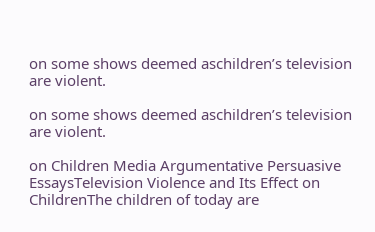on some shows deemed aschildren’s television are violent.

on some shows deemed aschildren’s television are violent.

on Children Media Argumentative Persuasive EssaysTelevision Violence and Its Effect on ChildrenThe children of today are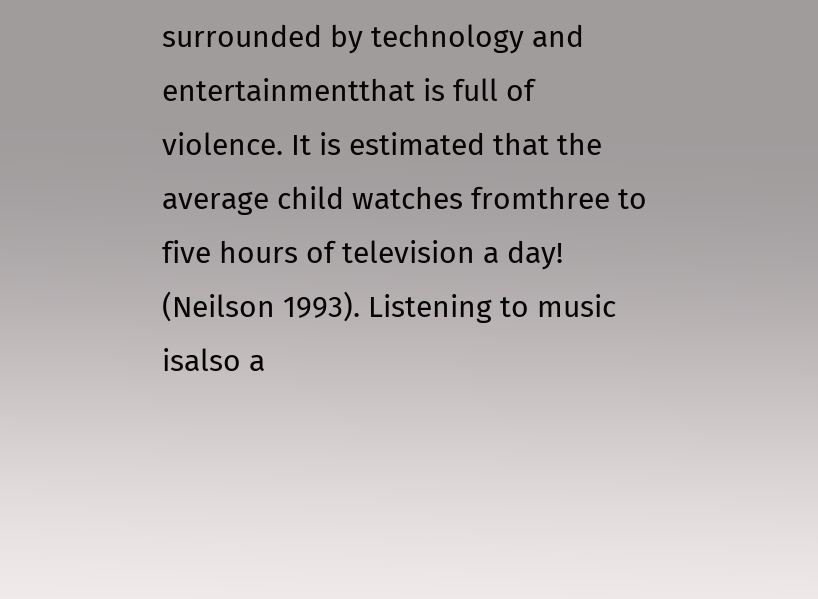surrounded by technology and entertainmentthat is full of violence. It is estimated that the average child watches fromthree to five hours of television a day! (Neilson 1993). Listening to music isalso a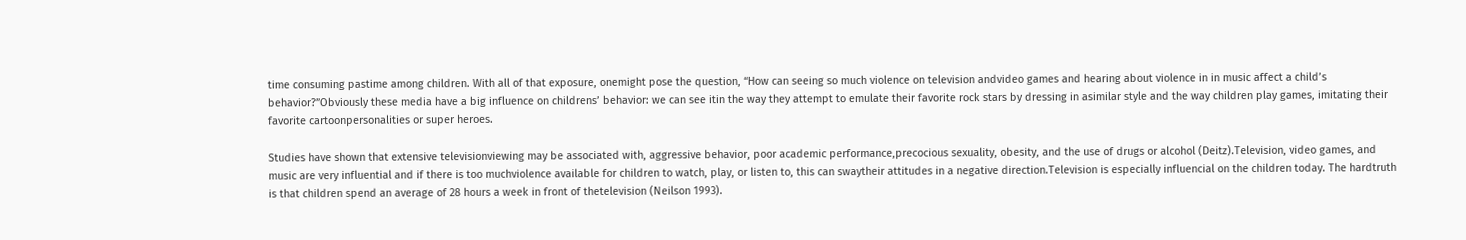time consuming pastime among children. With all of that exposure, onemight pose the question, “How can seeing so much violence on television andvideo games and hearing about violence in in music affect a child’s behavior?”Obviously these media have a big influence on childrens’ behavior: we can see itin the way they attempt to emulate their favorite rock stars by dressing in asimilar style and the way children play games, imitating their favorite cartoonpersonalities or super heroes.

Studies have shown that extensive televisionviewing may be associated with, aggressive behavior, poor academic performance,precocious sexuality, obesity, and the use of drugs or alcohol (Deitz).Television, video games, and music are very influential and if there is too muchviolence available for children to watch, play, or listen to, this can swaytheir attitudes in a negative direction.Television is especially influencial on the children today. The hardtruth is that children spend an average of 28 hours a week in front of thetelevision (Neilson 1993).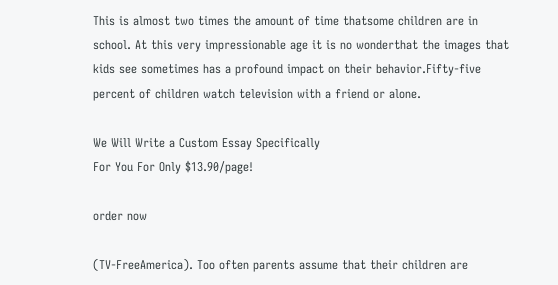This is almost two times the amount of time thatsome children are in school. At this very impressionable age it is no wonderthat the images that kids see sometimes has a profound impact on their behavior.Fifty-five percent of children watch television with a friend or alone.

We Will Write a Custom Essay Specifically
For You For Only $13.90/page!

order now

(TV-FreeAmerica). Too often parents assume that their children are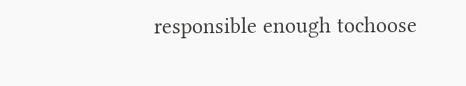responsible enough tochoose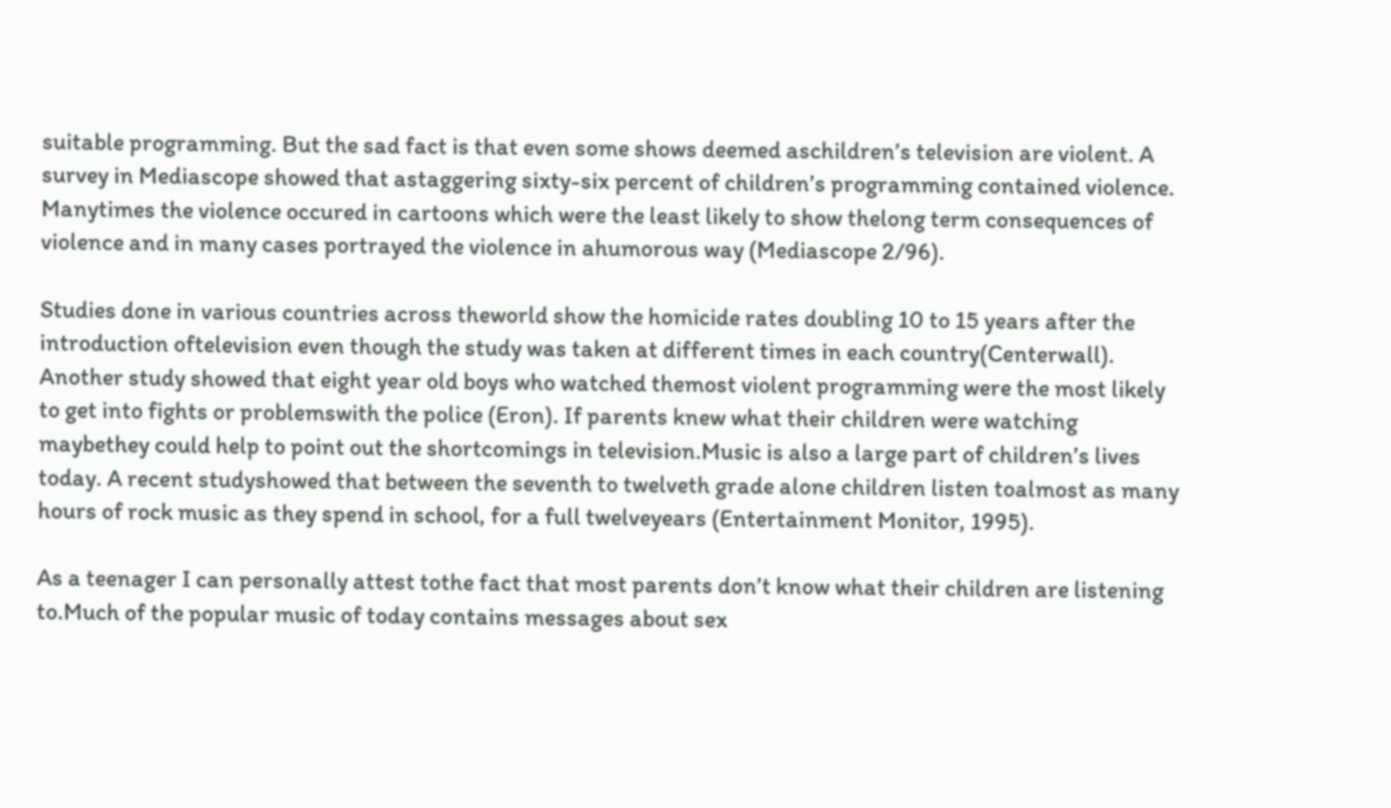suitable programming. But the sad fact is that even some shows deemed aschildren’s television are violent. A survey in Mediascope showed that astaggering sixty-six percent of children’s programming contained violence. Manytimes the violence occured in cartoons which were the least likely to show thelong term consequences of violence and in many cases portrayed the violence in ahumorous way (Mediascope 2/96).

Studies done in various countries across theworld show the homicide rates doubling 10 to 15 years after the introduction oftelevision even though the study was taken at different times in each country(Centerwall). Another study showed that eight year old boys who watched themost violent programming were the most likely to get into fights or problemswith the police (Eron). If parents knew what their children were watching maybethey could help to point out the shortcomings in television.Music is also a large part of children’s lives today. A recent studyshowed that between the seventh to twelveth grade alone children listen toalmost as many hours of rock music as they spend in school, for a full twelveyears (Entertainment Monitor, 1995).

As a teenager I can personally attest tothe fact that most parents don’t know what their children are listening to.Much of the popular music of today contains messages about sex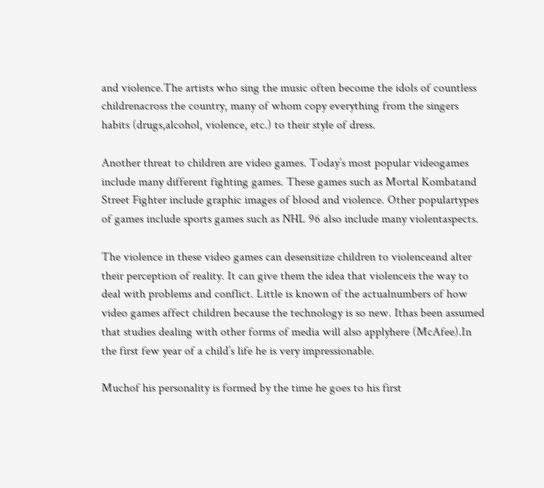and violence.The artists who sing the music often become the idols of countless childrenacross the country, many of whom copy everything from the singers habits (drugs,alcohol, violence, etc.) to their style of dress.

Another threat to children are video games. Today’s most popular videogames include many different fighting games. These games such as Mortal Kombatand Street Fighter include graphic images of blood and violence. Other populartypes of games include sports games such as NHL 96 also include many violentaspects.

The violence in these video games can desensitize children to violenceand alter their perception of reality. It can give them the idea that violenceis the way to deal with problems and conflict. Little is known of the actualnumbers of how video games affect children because the technology is so new. Ithas been assumed that studies dealing with other forms of media will also applyhere (McAfee).In the first few year of a child’s life he is very impressionable.

Muchof his personality is formed by the time he goes to his first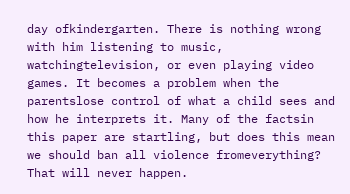day ofkindergarten. There is nothing wrong with him listening to music, watchingtelevision, or even playing video games. It becomes a problem when the parentslose control of what a child sees and how he interprets it. Many of the factsin this paper are startling, but does this mean we should ban all violence fromeverything? That will never happen.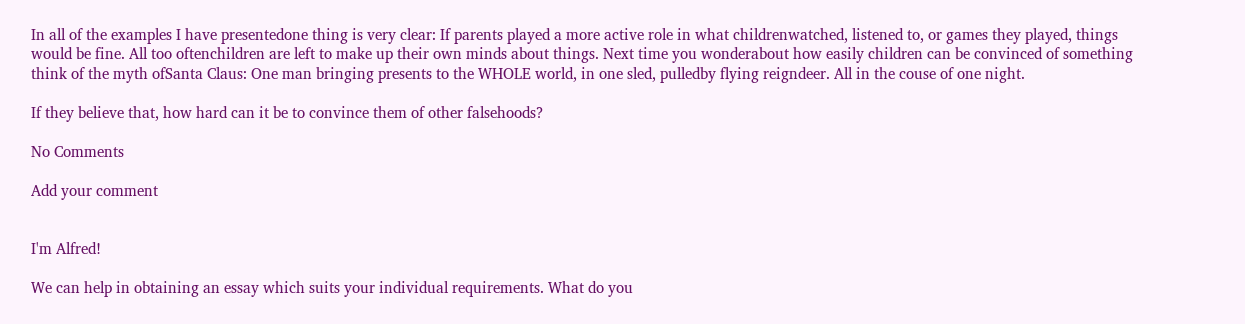In all of the examples I have presentedone thing is very clear: If parents played a more active role in what childrenwatched, listened to, or games they played, things would be fine. All too oftenchildren are left to make up their own minds about things. Next time you wonderabout how easily children can be convinced of something think of the myth ofSanta Claus: One man bringing presents to the WHOLE world, in one sled, pulledby flying reigndeer. All in the couse of one night.

If they believe that, how hard can it be to convince them of other falsehoods?

No Comments

Add your comment


I'm Alfred!

We can help in obtaining an essay which suits your individual requirements. What do you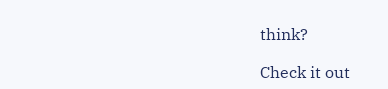think?

Check it out